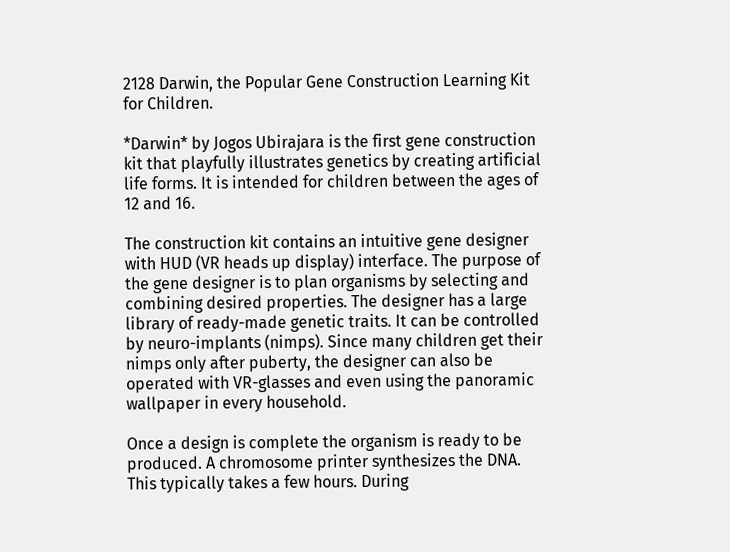2128 Darwin, the Popular Gene Construction Learning Kit for Children.

*Darwin* by Jogos Ubirajara is the first gene construction kit that playfully illustrates genetics by creating artificial life forms. It is intended for children between the ages of 12 and 16.

The construction kit contains an intuitive gene designer with HUD (VR heads up display) interface. The purpose of the gene designer is to plan organisms by selecting and combining desired properties. The designer has a large library of ready-made genetic traits. It can be controlled by neuro-implants (nimps). Since many children get their nimps only after puberty, the designer can also be operated with VR-glasses and even using the panoramic wallpaper in every household.

Once a design is complete the organism is ready to be produced. A chromosome printer synthesizes the DNA. This typically takes a few hours. During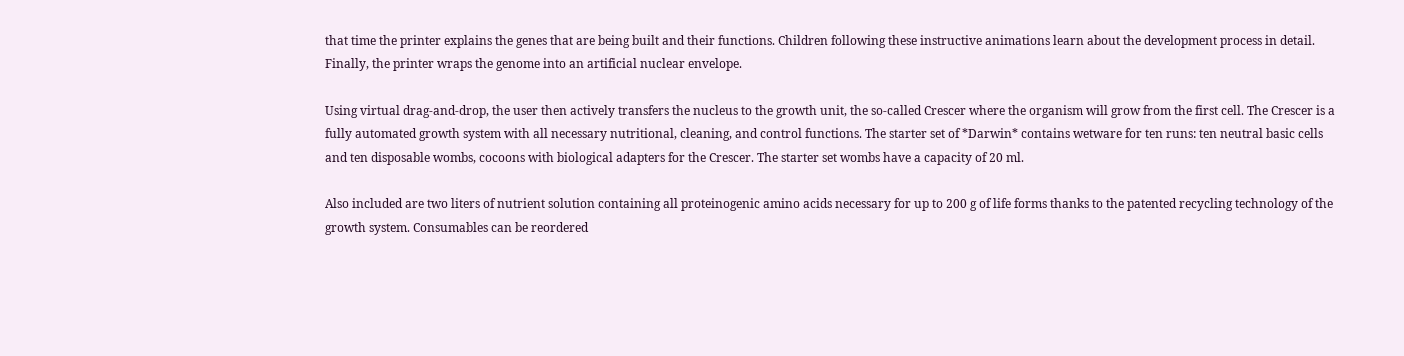that time the printer explains the genes that are being built and their functions. Children following these instructive animations learn about the development process in detail. Finally, the printer wraps the genome into an artificial nuclear envelope.

Using virtual drag-and-drop, the user then actively transfers the nucleus to the growth unit, the so-called Crescer where the organism will grow from the first cell. The Crescer is a fully automated growth system with all necessary nutritional, cleaning, and control functions. The starter set of *Darwin* contains wetware for ten runs: ten neutral basic cells and ten disposable wombs, cocoons with biological adapters for the Crescer. The starter set wombs have a capacity of 20 ml.

Also included are two liters of nutrient solution containing all proteinogenic amino acids necessary for up to 200 g of life forms thanks to the patented recycling technology of the growth system. Consumables can be reordered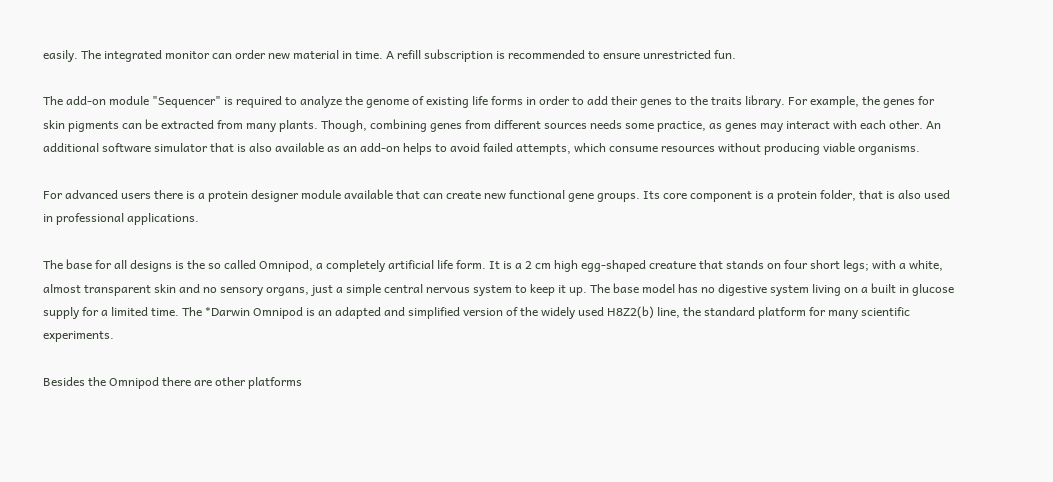easily. The integrated monitor can order new material in time. A refill subscription is recommended to ensure unrestricted fun.

The add-on module "Sequencer" is required to analyze the genome of existing life forms in order to add their genes to the traits library. For example, the genes for skin pigments can be extracted from many plants. Though, combining genes from different sources needs some practice, as genes may interact with each other. An additional software simulator that is also available as an add-on helps to avoid failed attempts, which consume resources without producing viable organisms.

For advanced users there is a protein designer module available that can create new functional gene groups. Its core component is a protein folder, that is also used in professional applications.

The base for all designs is the so called Omnipod, a completely artificial life form. It is a 2 cm high egg-shaped creature that stands on four short legs; with a white, almost transparent skin and no sensory organs, just a simple central nervous system to keep it up. The base model has no digestive system living on a built in glucose supply for a limited time. The *Darwin Omnipod is an adapted and simplified version of the widely used H8Z2(b) line, the standard platform for many scientific experiments.

Besides the Omnipod there are other platforms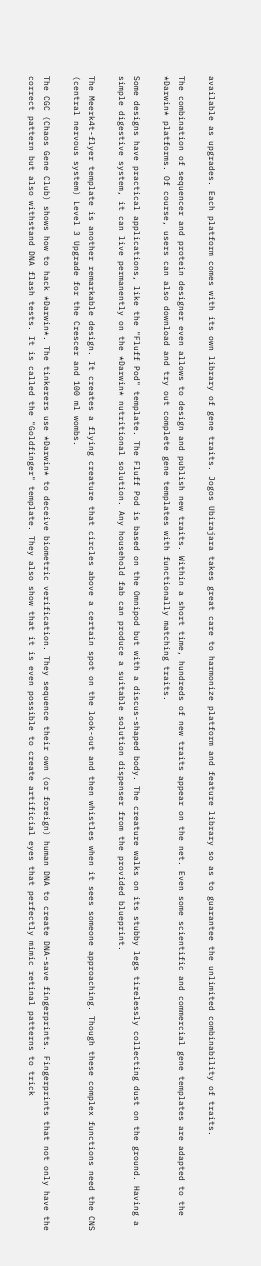available as upgrades. Each platform comes with its own library of gene traits. Jogos Ubirajara takes great care to harmonize platform and feature library so as to guarantee the unlimited combinability of traits.

The combination of sequencer and protein designer even allows to design and publish new traits. Within a short time, hundreds of new traits appear on the net. Even some scientific and commercial gene templates are adapted to the *Darwin* platforms. Of course, users can also download and try out complete gene templates with functionally matching traits.

Some designs have practical applications, like the "Fluff Pod" template. The Fluff Pod is based on the Omnipod but with a discus-shaped body. The creature walks on its stubby legs tirelessly collecting dust on the ground. Having a simple digestive system, it can live permanently on the *Darwin* nutritional solution. Any household fab can produce a suitable solution dispenser from the provided blueprint.

The Meerk4t-flyer template is another remarkable design. It creates a flying creature that circles above a certain spot on the look-out and then whistles when it sees someone approaching. Though these complex functions need the CNS (central nervous system) Level 3 Upgrade for the Crescer and 100 ml wombs.

The CGC (Chaos Gene Club) shows how to hack *Darwin*. The tinkerers use *Darwin* to deceive biometric verification. They sequence their own (or foreign) human DNA to create DNA-save fingerprints. Fingerprints that not only have the correct pattern but also withstand DNA flash tests. It is called the "Goldfinger" template. They also show that it is even possible to create artificial eyes that perfectly mimic retinal patterns to trick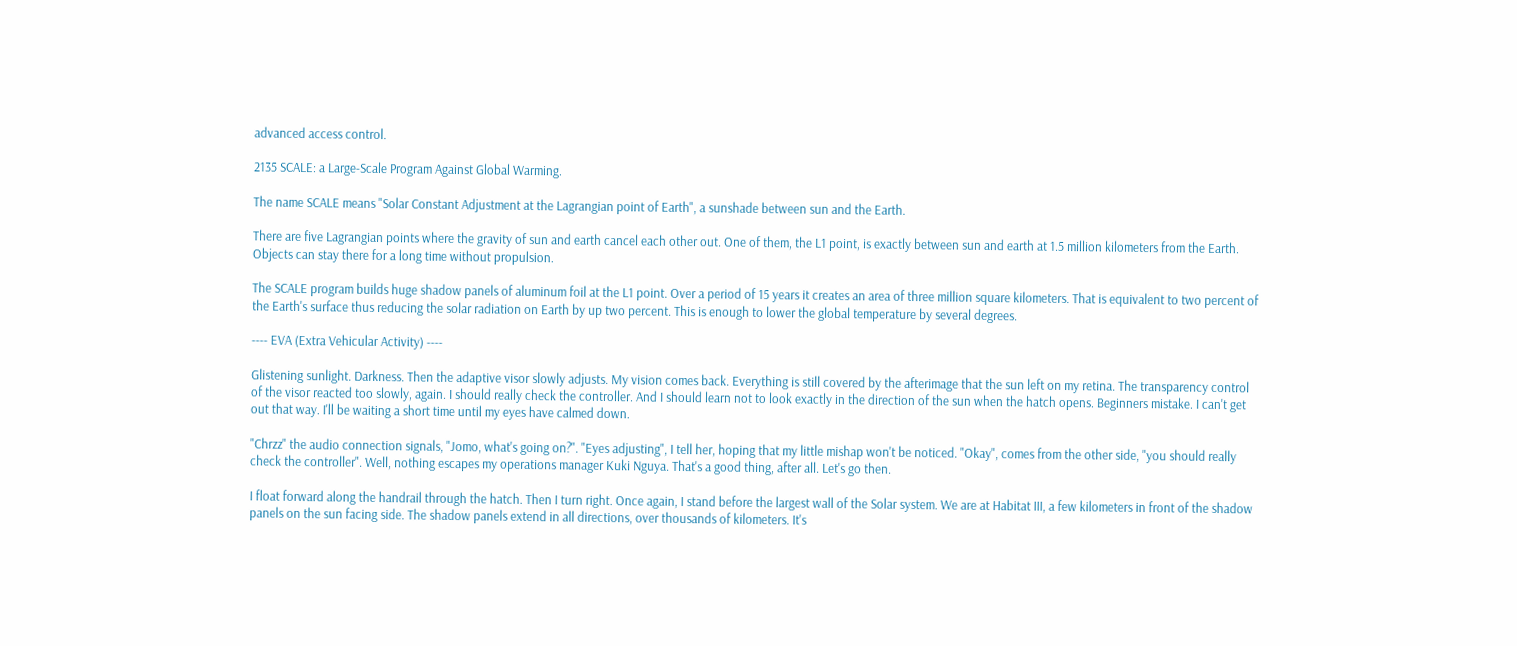advanced access control.

2135 SCALE: a Large-Scale Program Against Global Warming.

The name SCALE means "Solar Constant Adjustment at the Lagrangian point of Earth", a sunshade between sun and the Earth.

There are five Lagrangian points where the gravity of sun and earth cancel each other out. One of them, the L1 point, is exactly between sun and earth at 1.5 million kilometers from the Earth. Objects can stay there for a long time without propulsion.

The SCALE program builds huge shadow panels of aluminum foil at the L1 point. Over a period of 15 years it creates an area of three million square kilometers. That is equivalent to two percent of the Earth's surface thus reducing the solar radiation on Earth by up two percent. This is enough to lower the global temperature by several degrees.

---- EVA (Extra Vehicular Activity) ----

Glistening sunlight. Darkness. Then the adaptive visor slowly adjusts. My vision comes back. Everything is still covered by the afterimage that the sun left on my retina. The transparency control of the visor reacted too slowly, again. I should really check the controller. And I should learn not to look exactly in the direction of the sun when the hatch opens. Beginners mistake. I can't get out that way. I'll be waiting a short time until my eyes have calmed down.

"Chrzz" the audio connection signals, "Jomo, what's going on?". "Eyes adjusting", I tell her, hoping that my little mishap won't be noticed. "Okay", comes from the other side, "you should really check the controller". Well, nothing escapes my operations manager Kuki Nguya. That's a good thing, after all. Let's go then.

I float forward along the handrail through the hatch. Then I turn right. Once again, I stand before the largest wall of the Solar system. We are at Habitat III, a few kilometers in front of the shadow panels on the sun facing side. The shadow panels extend in all directions, over thousands of kilometers. It's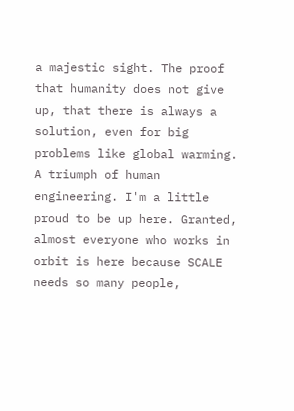a majestic sight. The proof that humanity does not give up, that there is always a solution, even for big problems like global warming. A triumph of human engineering. I'm a little proud to be up here. Granted, almost everyone who works in orbit is here because SCALE needs so many people,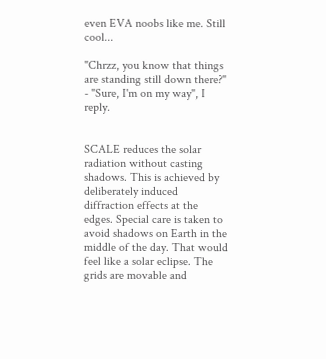even EVA noobs like me. Still cool...

"Chrzz, you know that things are standing still down there?" - "Sure, I'm on my way", I reply.


SCALE reduces the solar radiation without casting shadows. This is achieved by deliberately induced diffraction effects at the edges. Special care is taken to avoid shadows on Earth in the middle of the day. That would feel like a solar eclipse. The grids are movable and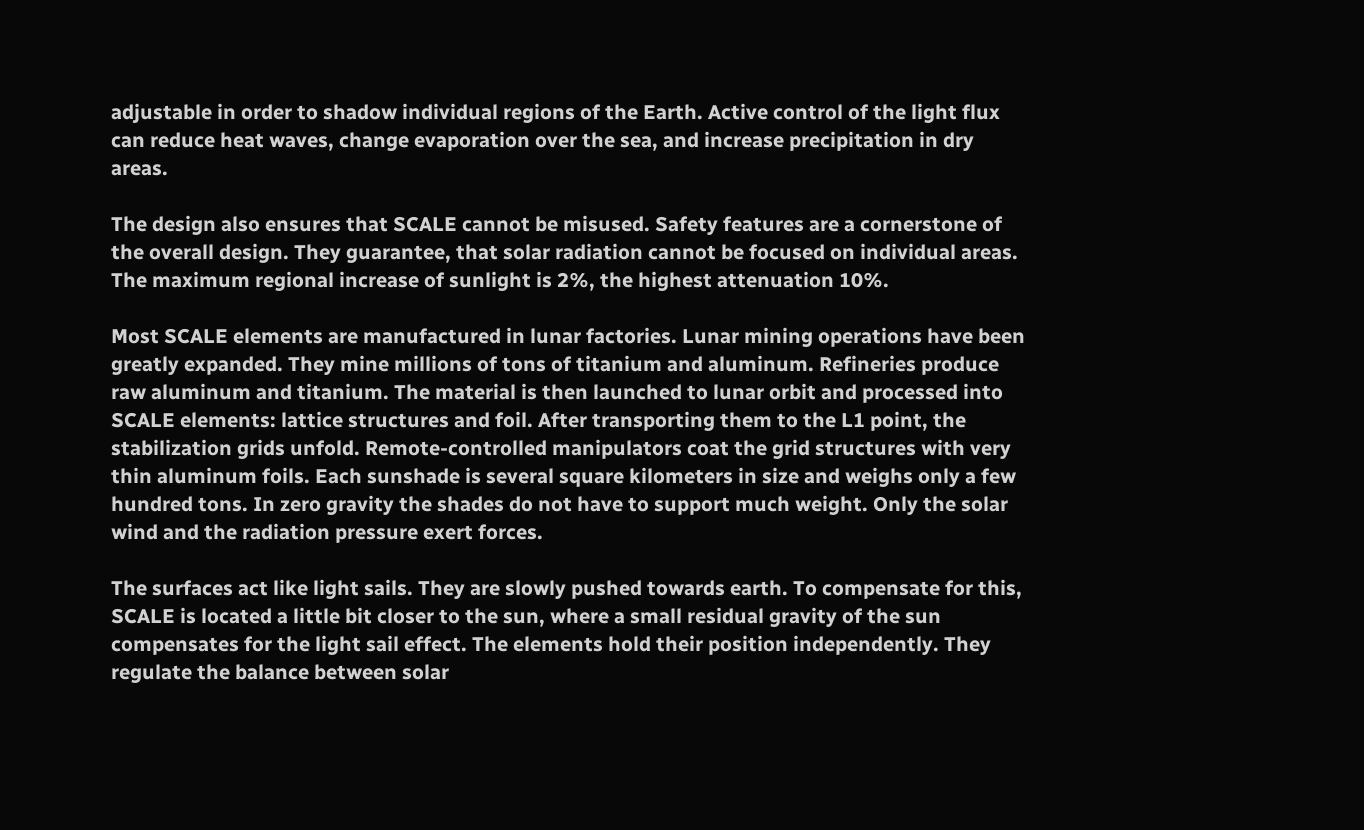adjustable in order to shadow individual regions of the Earth. Active control of the light flux can reduce heat waves, change evaporation over the sea, and increase precipitation in dry areas.

The design also ensures that SCALE cannot be misused. Safety features are a cornerstone of the overall design. They guarantee, that solar radiation cannot be focused on individual areas. The maximum regional increase of sunlight is 2%, the highest attenuation 10%.

Most SCALE elements are manufactured in lunar factories. Lunar mining operations have been greatly expanded. They mine millions of tons of titanium and aluminum. Refineries produce raw aluminum and titanium. The material is then launched to lunar orbit and processed into SCALE elements: lattice structures and foil. After transporting them to the L1 point, the stabilization grids unfold. Remote-controlled manipulators coat the grid structures with very thin aluminum foils. Each sunshade is several square kilometers in size and weighs only a few hundred tons. In zero gravity the shades do not have to support much weight. Only the solar wind and the radiation pressure exert forces.

The surfaces act like light sails. They are slowly pushed towards earth. To compensate for this, SCALE is located a little bit closer to the sun, where a small residual gravity of the sun compensates for the light sail effect. The elements hold their position independently. They regulate the balance between solar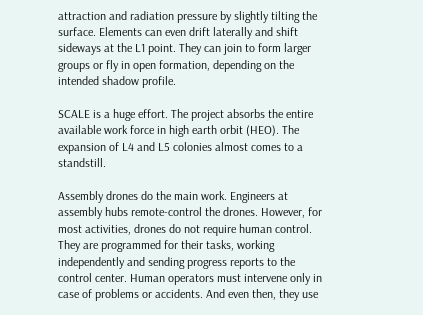attraction and radiation pressure by slightly tilting the surface. Elements can even drift laterally and shift sideways at the L1 point. They can join to form larger groups or fly in open formation, depending on the intended shadow profile.

SCALE is a huge effort. The project absorbs the entire available work force in high earth orbit (HEO). The expansion of L4 and L5 colonies almost comes to a standstill.

Assembly drones do the main work. Engineers at assembly hubs remote-control the drones. However, for most activities, drones do not require human control. They are programmed for their tasks, working independently and sending progress reports to the control center. Human operators must intervene only in case of problems or accidents. And even then, they use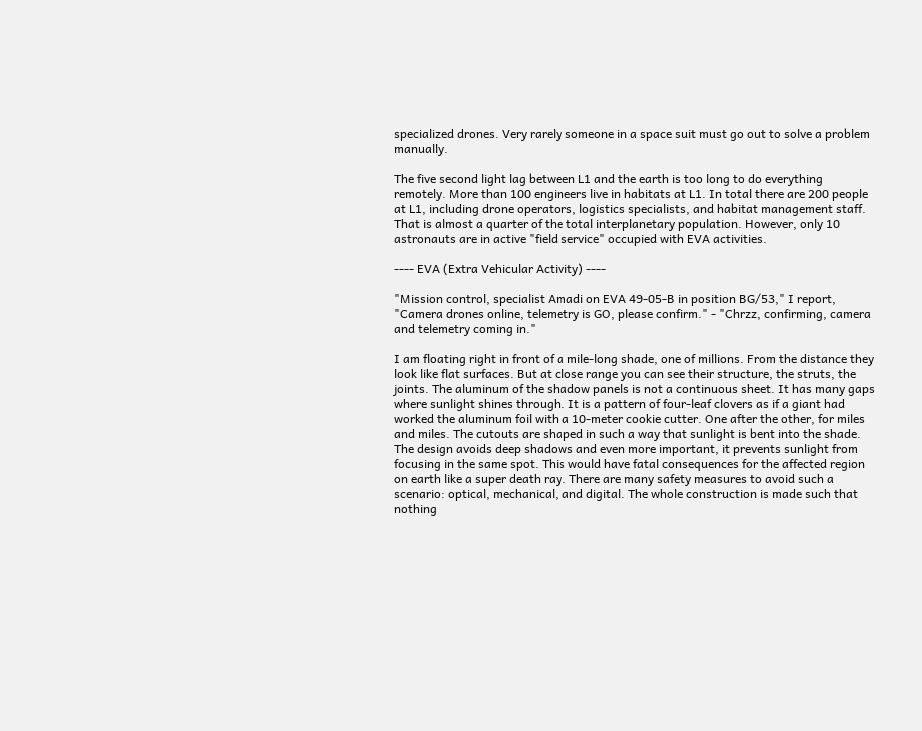specialized drones. Very rarely someone in a space suit must go out to solve a problem manually.

The five second light lag between L1 and the earth is too long to do everything remotely. More than 100 engineers live in habitats at L1. In total there are 200 people at L1, including drone operators, logistics specialists, and habitat management staff. That is almost a quarter of the total interplanetary population. However, only 10 astronauts are in active "field service" occupied with EVA activities.

---- EVA (Extra Vehicular Activity) ----

"Mission control, specialist Amadi on EVA 49-05-B in position BG/53," I report, "Camera drones online, telemetry is GO, please confirm." - "Chrzz, confirming, camera and telemetry coming in."

I am floating right in front of a mile-long shade, one of millions. From the distance they look like flat surfaces. But at close range you can see their structure, the struts, the joints. The aluminum of the shadow panels is not a continuous sheet. It has many gaps where sunlight shines through. It is a pattern of four-leaf clovers as if a giant had worked the aluminum foil with a 10-meter cookie cutter. One after the other, for miles and miles. The cutouts are shaped in such a way that sunlight is bent into the shade. The design avoids deep shadows and even more important, it prevents sunlight from focusing in the same spot. This would have fatal consequences for the affected region on earth like a super death ray. There are many safety measures to avoid such a scenario: optical, mechanical, and digital. The whole construction is made such that nothing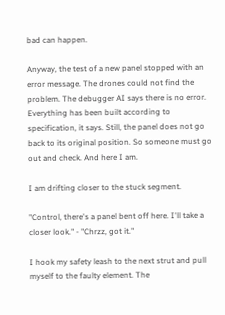bad can happen.

Anyway, the test of a new panel stopped with an error message. The drones could not find the problem. The debugger AI says there is no error. Everything has been built according to specification, it says. Still, the panel does not go back to its original position. So someone must go out and check. And here I am.

I am drifting closer to the stuck segment.

"Control, there's a panel bent off here. I'll take a closer look." - "Chrzz, got it."

I hook my safety leash to the next strut and pull myself to the faulty element. The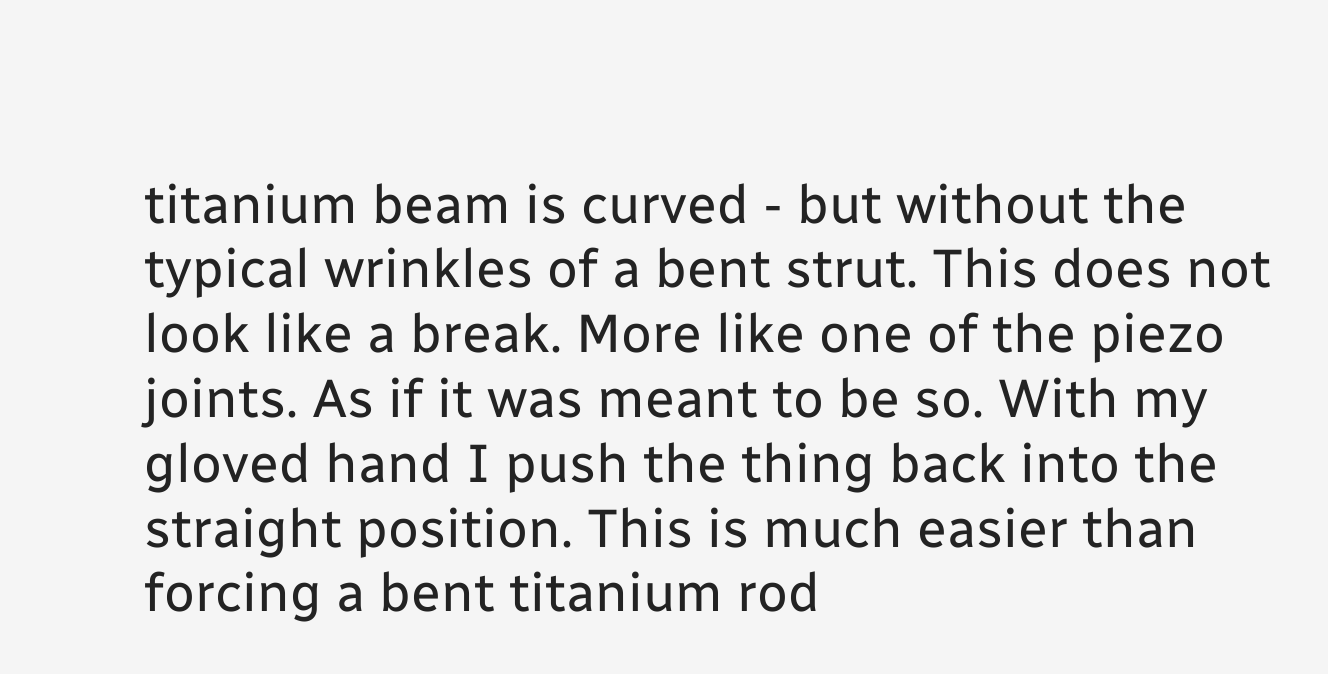titanium beam is curved - but without the typical wrinkles of a bent strut. This does not look like a break. More like one of the piezo joints. As if it was meant to be so. With my gloved hand I push the thing back into the straight position. This is much easier than forcing a bent titanium rod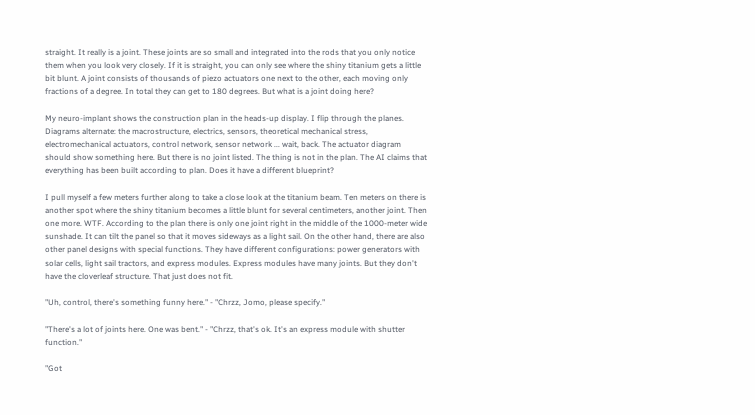straight. It really is a joint. These joints are so small and integrated into the rods that you only notice them when you look very closely. If it is straight, you can only see where the shiny titanium gets a little bit blunt. A joint consists of thousands of piezo actuators one next to the other, each moving only fractions of a degree. In total they can get to 180 degrees. But what is a joint doing here?

My neuro-implant shows the construction plan in the heads-up display. I flip through the planes. Diagrams alternate: the macrostructure, electrics, sensors, theoretical mechanical stress, electromechanical actuators, control network, sensor network ... wait, back. The actuator diagram should show something here. But there is no joint listed. The thing is not in the plan. The AI claims that everything has been built according to plan. Does it have a different blueprint?

I pull myself a few meters further along to take a close look at the titanium beam. Ten meters on there is another spot where the shiny titanium becomes a little blunt for several centimeters, another joint. Then one more. WTF. According to the plan there is only one joint right in the middle of the 1000-meter wide sunshade. It can tilt the panel so that it moves sideways as a light sail. On the other hand, there are also other panel designs with special functions. They have different configurations: power generators with solar cells, light sail tractors, and express modules. Express modules have many joints. But they don't have the cloverleaf structure. That just does not fit.

"Uh, control, there's something funny here." - "Chrzz, Jomo, please specify."

"There's a lot of joints here. One was bent." - "Chrzz, that's ok. It's an express module with shutter function."

"Got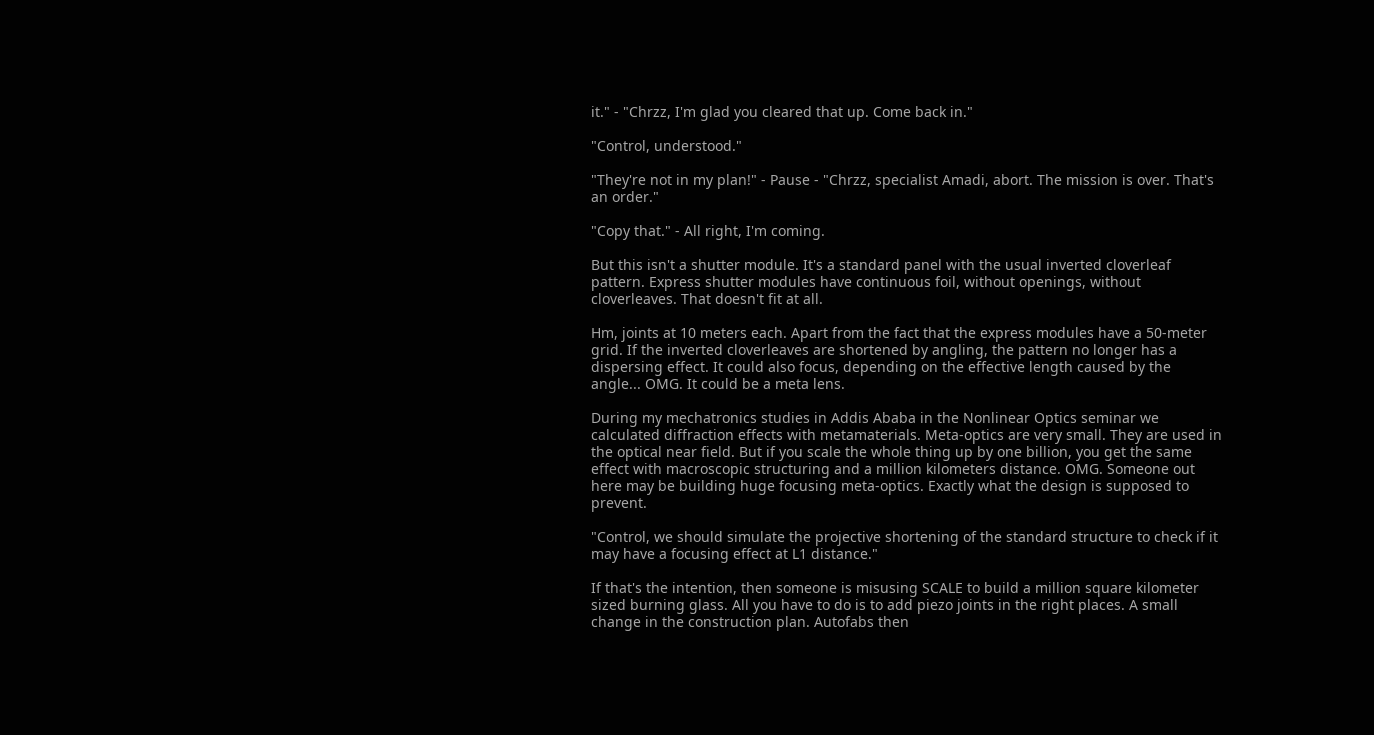it." - "Chrzz, I'm glad you cleared that up. Come back in."

"Control, understood."

"They're not in my plan!" - Pause - "Chrzz, specialist Amadi, abort. The mission is over. That's an order."

"Copy that." - All right, I'm coming.

But this isn't a shutter module. It's a standard panel with the usual inverted cloverleaf pattern. Express shutter modules have continuous foil, without openings, without cloverleaves. That doesn't fit at all.

Hm, joints at 10 meters each. Apart from the fact that the express modules have a 50-meter grid. If the inverted cloverleaves are shortened by angling, the pattern no longer has a dispersing effect. It could also focus, depending on the effective length caused by the angle... OMG. It could be a meta lens.

During my mechatronics studies in Addis Ababa in the Nonlinear Optics seminar we calculated diffraction effects with metamaterials. Meta-optics are very small. They are used in the optical near field. But if you scale the whole thing up by one billion, you get the same effect with macroscopic structuring and a million kilometers distance. OMG. Someone out here may be building huge focusing meta-optics. Exactly what the design is supposed to prevent.

"Control, we should simulate the projective shortening of the standard structure to check if it may have a focusing effect at L1 distance."

If that's the intention, then someone is misusing SCALE to build a million square kilometer sized burning glass. All you have to do is to add piezo joints in the right places. A small change in the construction plan. Autofabs then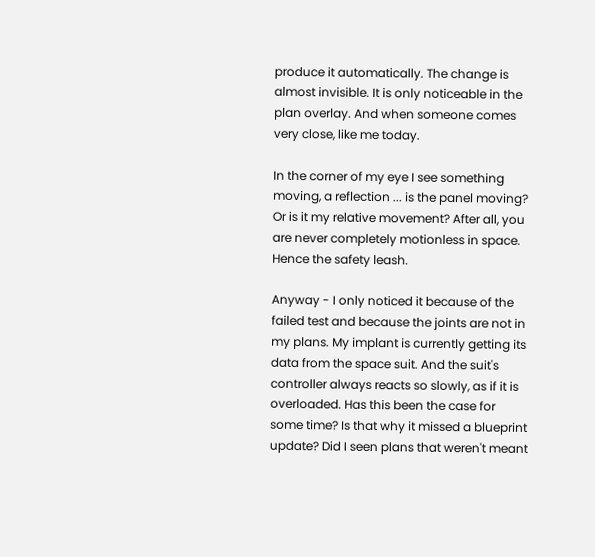produce it automatically. The change is almost invisible. It is only noticeable in the plan overlay. And when someone comes very close, like me today.

In the corner of my eye I see something moving, a reflection ... is the panel moving? Or is it my relative movement? After all, you are never completely motionless in space. Hence the safety leash.

Anyway - I only noticed it because of the failed test and because the joints are not in my plans. My implant is currently getting its data from the space suit. And the suit's controller always reacts so slowly, as if it is overloaded. Has this been the case for some time? Is that why it missed a blueprint update? Did I seen plans that weren't meant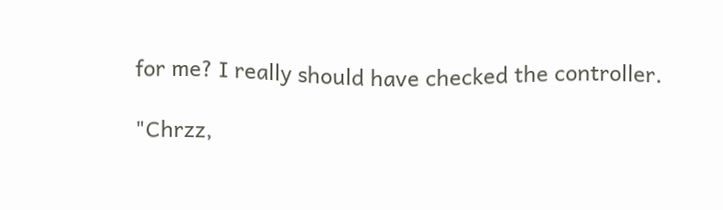for me? I really should have checked the controller.

"Chrzz,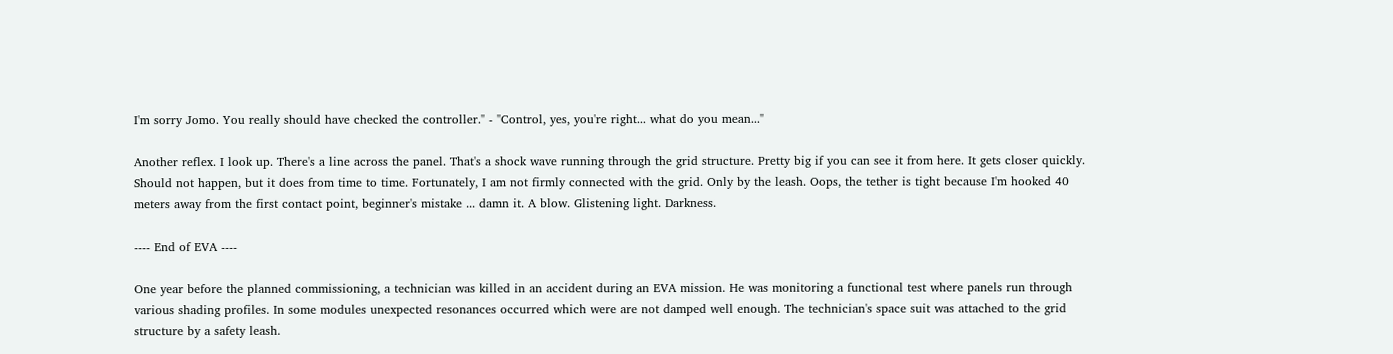I'm sorry Jomo. You really should have checked the controller." - "Control, yes, you're right... what do you mean..."

Another reflex. I look up. There's a line across the panel. That's a shock wave running through the grid structure. Pretty big if you can see it from here. It gets closer quickly. Should not happen, but it does from time to time. Fortunately, I am not firmly connected with the grid. Only by the leash. Oops, the tether is tight because I'm hooked 40 meters away from the first contact point, beginner's mistake ... damn it. A blow. Glistening light. Darkness.

---- End of EVA ----

One year before the planned commissioning, a technician was killed in an accident during an EVA mission. He was monitoring a functional test where panels run through various shading profiles. In some modules unexpected resonances occurred which were are not damped well enough. The technician's space suit was attached to the grid structure by a safety leash.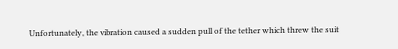Unfortunately, the vibration caused a sudden pull of the tether which threw the suit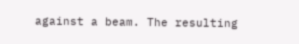against a beam. The resulting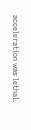acceleration was lethal.